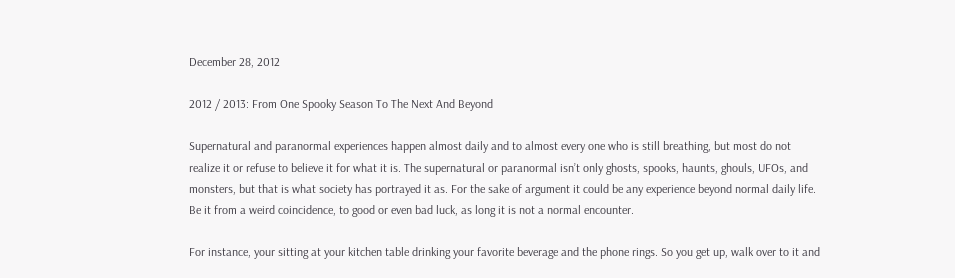December 28, 2012

2012 / 2013: From One Spooky Season To The Next And Beyond

Supernatural and paranormal experiences happen almost daily and to almost every one who is still breathing, but most do not realize it or refuse to believe it for what it is. The supernatural or paranormal isn’t only ghosts, spooks, haunts, ghouls, UFOs, and monsters, but that is what society has portrayed it as. For the sake of argument it could be any experience beyond normal daily life. Be it from a weird coincidence, to good or even bad luck, as long it is not a normal encounter.

For instance, your sitting at your kitchen table drinking your favorite beverage and the phone rings. So you get up, walk over to it and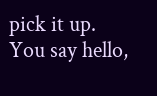pick it up. You say hello,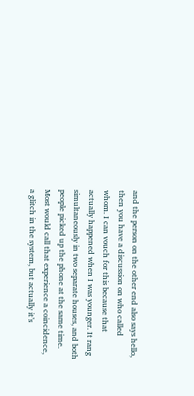and the person on the other end also says hello, then you have a discussion on who called whom. I can vouch for this because that actually happened when I was younger. It rang simultaneously in two separate houses, and both people picked up the phone at the same time. Most would call that experience a coincidence, a glitch in the system, but actually it’s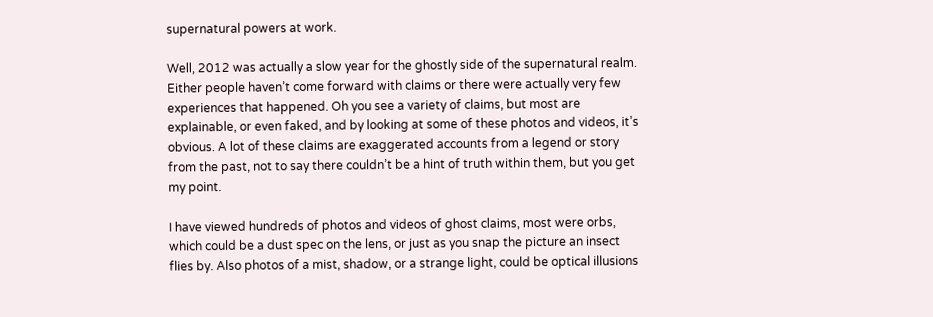supernatural powers at work.

Well, 2012 was actually a slow year for the ghostly side of the supernatural realm. Either people haven’t come forward with claims or there were actually very few experiences that happened. Oh you see a variety of claims, but most are explainable, or even faked, and by looking at some of these photos and videos, it’s obvious. A lot of these claims are exaggerated accounts from a legend or story from the past, not to say there couldn’t be a hint of truth within them, but you get my point.

I have viewed hundreds of photos and videos of ghost claims, most were orbs, which could be a dust spec on the lens, or just as you snap the picture an insect flies by. Also photos of a mist, shadow, or a strange light, could be optical illusions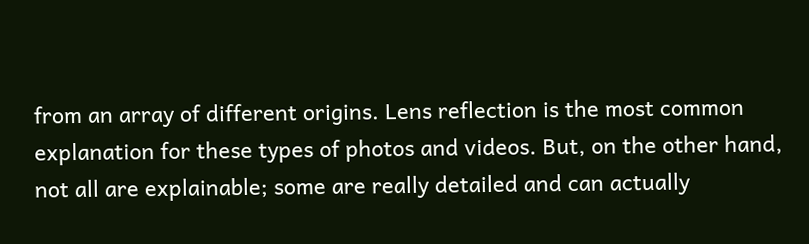from an array of different origins. Lens reflection is the most common explanation for these types of photos and videos. But, on the other hand, not all are explainable; some are really detailed and can actually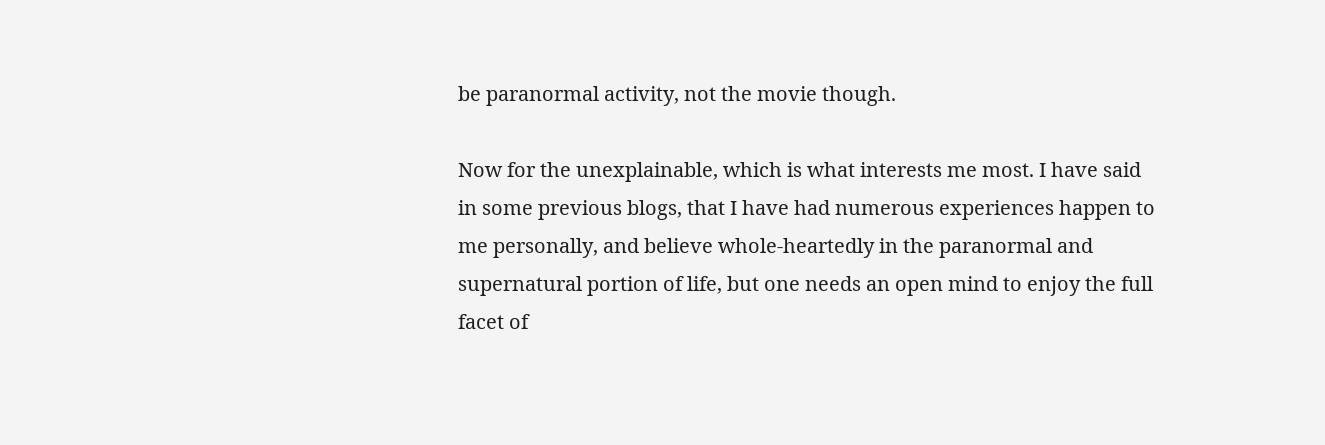be paranormal activity, not the movie though.

Now for the unexplainable, which is what interests me most. I have said in some previous blogs, that I have had numerous experiences happen to me personally, and believe whole-heartedly in the paranormal and supernatural portion of life, but one needs an open mind to enjoy the full facet of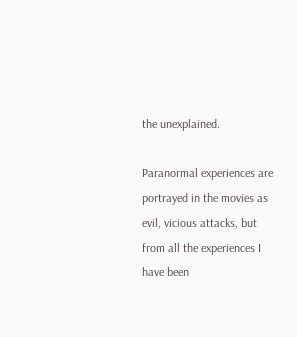the unexplained.

Paranormal experiences are portrayed in the movies as evil, vicious attacks, but from all the experiences I have been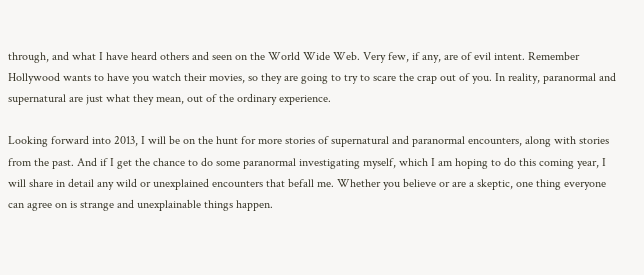through, and what I have heard others and seen on the World Wide Web. Very few, if any, are of evil intent. Remember Hollywood wants to have you watch their movies, so they are going to try to scare the crap out of you. In reality, paranormal and supernatural are just what they mean, out of the ordinary experience.

Looking forward into 2013, I will be on the hunt for more stories of supernatural and paranormal encounters, along with stories from the past. And if I get the chance to do some paranormal investigating myself, which I am hoping to do this coming year, I will share in detail any wild or unexplained encounters that befall me. Whether you believe or are a skeptic, one thing everyone can agree on is strange and unexplainable things happen.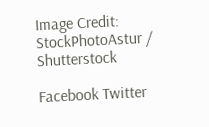Image Credit: StockPhotoAstur / Shutterstock

Facebook Twitter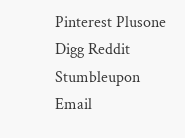Pinterest Plusone Digg Reddit Stumbleupon Email